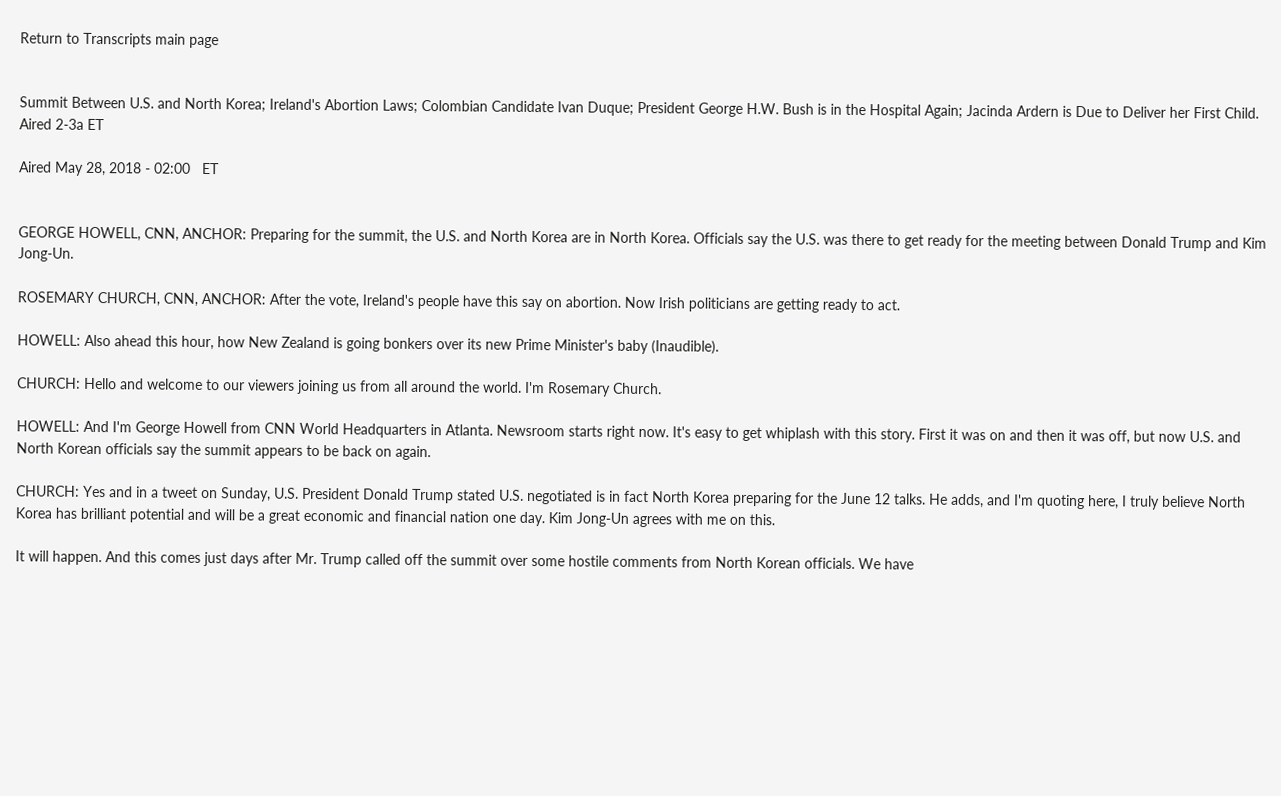Return to Transcripts main page


Summit Between U.S. and North Korea; Ireland's Abortion Laws; Colombian Candidate Ivan Duque; President George H.W. Bush is in the Hospital Again; Jacinda Ardern is Due to Deliver her First Child. Aired 2-3a ET

Aired May 28, 2018 - 02:00   ET


GEORGE HOWELL, CNN, ANCHOR: Preparing for the summit, the U.S. and North Korea are in North Korea. Officials say the U.S. was there to get ready for the meeting between Donald Trump and Kim Jong-Un.

ROSEMARY CHURCH, CNN, ANCHOR: After the vote, Ireland's people have this say on abortion. Now Irish politicians are getting ready to act.

HOWELL: Also ahead this hour, how New Zealand is going bonkers over its new Prime Minister's baby (Inaudible).

CHURCH: Hello and welcome to our viewers joining us from all around the world. I'm Rosemary Church.

HOWELL: And I'm George Howell from CNN World Headquarters in Atlanta. Newsroom starts right now. It's easy to get whiplash with this story. First it was on and then it was off, but now U.S. and North Korean officials say the summit appears to be back on again.

CHURCH: Yes and in a tweet on Sunday, U.S. President Donald Trump stated U.S. negotiated is in fact North Korea preparing for the June 12 talks. He adds, and I'm quoting here, I truly believe North Korea has brilliant potential and will be a great economic and financial nation one day. Kim Jong-Un agrees with me on this.

It will happen. And this comes just days after Mr. Trump called off the summit over some hostile comments from North Korean officials. We have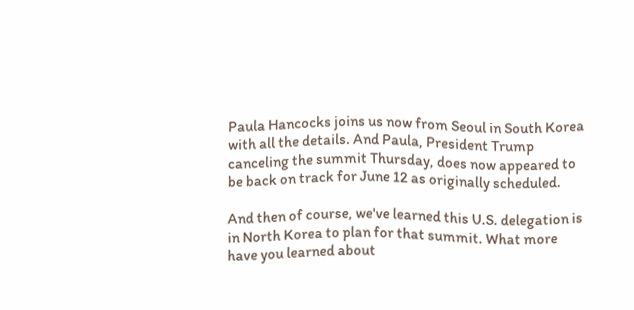Paula Hancocks joins us now from Seoul in South Korea with all the details. And Paula, President Trump canceling the summit Thursday, does now appeared to be back on track for June 12 as originally scheduled.

And then of course, we've learned this U.S. delegation is in North Korea to plan for that summit. What more have you learned about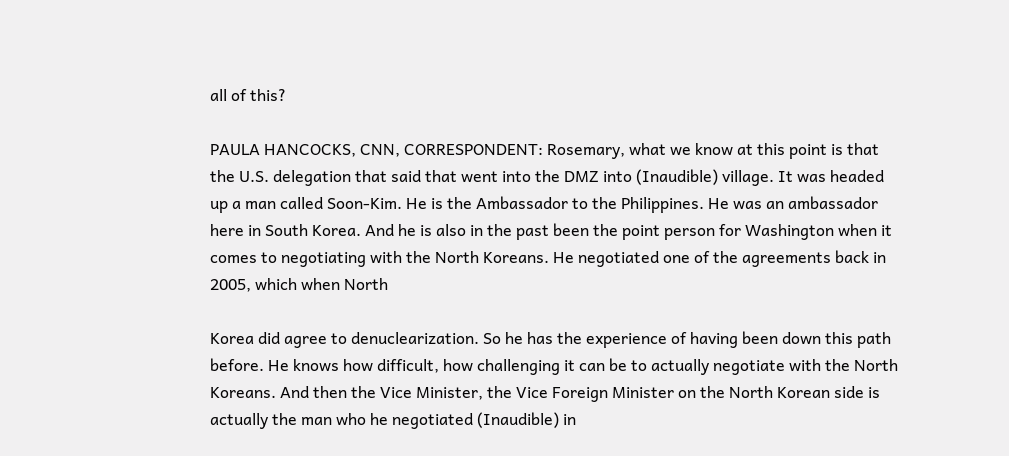all of this?

PAULA HANCOCKS, CNN, CORRESPONDENT: Rosemary, what we know at this point is that the U.S. delegation that said that went into the DMZ into (Inaudible) village. It was headed up a man called Soon-Kim. He is the Ambassador to the Philippines. He was an ambassador here in South Korea. And he is also in the past been the point person for Washington when it comes to negotiating with the North Koreans. He negotiated one of the agreements back in 2005, which when North

Korea did agree to denuclearization. So he has the experience of having been down this path before. He knows how difficult, how challenging it can be to actually negotiate with the North Koreans. And then the Vice Minister, the Vice Foreign Minister on the North Korean side is actually the man who he negotiated (Inaudible) in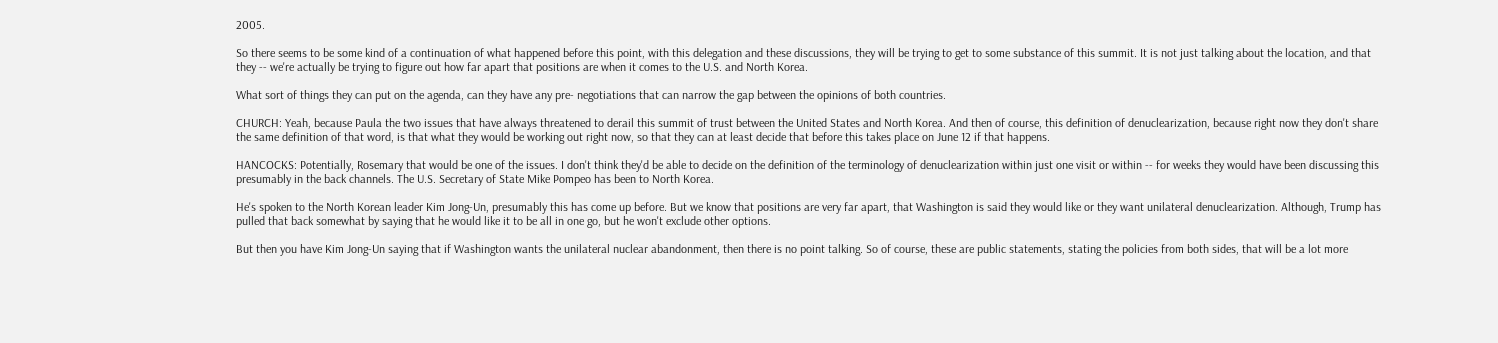2005.

So there seems to be some kind of a continuation of what happened before this point, with this delegation and these discussions, they will be trying to get to some substance of this summit. It is not just talking about the location, and that they -- we're actually be trying to figure out how far apart that positions are when it comes to the U.S. and North Korea.

What sort of things they can put on the agenda, can they have any pre- negotiations that can narrow the gap between the opinions of both countries.

CHURCH: Yeah, because Paula the two issues that have always threatened to derail this summit of trust between the United States and North Korea. And then of course, this definition of denuclearization, because right now they don't share the same definition of that word, is that what they would be working out right now, so that they can at least decide that before this takes place on June 12 if that happens.

HANCOCKS: Potentially, Rosemary that would be one of the issues. I don't think they'd be able to decide on the definition of the terminology of denuclearization within just one visit or within -- for weeks they would have been discussing this presumably in the back channels. The U.S. Secretary of State Mike Pompeo has been to North Korea.

He's spoken to the North Korean leader Kim Jong-Un, presumably this has come up before. But we know that positions are very far apart, that Washington is said they would like or they want unilateral denuclearization. Although, Trump has pulled that back somewhat by saying that he would like it to be all in one go, but he won't exclude other options.

But then you have Kim Jong-Un saying that if Washington wants the unilateral nuclear abandonment, then there is no point talking. So of course, these are public statements, stating the policies from both sides, that will be a lot more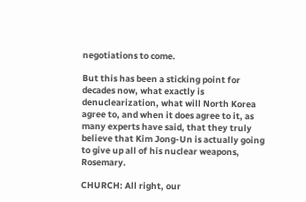negotiations to come.

But this has been a sticking point for decades now, what exactly is denuclearization, what will North Korea agree to, and when it does agree to it, as many experts have said, that they truly believe that Kim Jong-Un is actually going to give up all of his nuclear weapons, Rosemary.

CHURCH: All right, our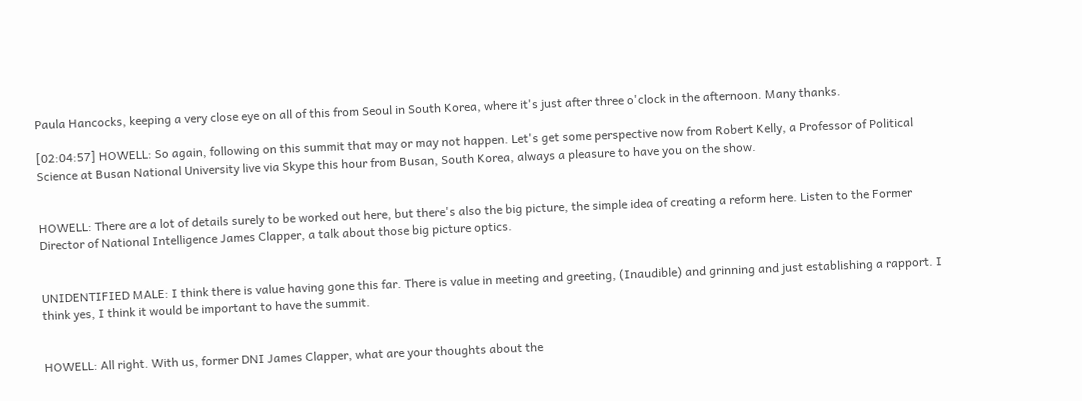Paula Hancocks, keeping a very close eye on all of this from Seoul in South Korea, where it's just after three o'clock in the afternoon. Many thanks.

[02:04:57] HOWELL: So again, following on this summit that may or may not happen. Let's get some perspective now from Robert Kelly, a Professor of Political Science at Busan National University live via Skype this hour from Busan, South Korea, always a pleasure to have you on the show.


HOWELL: There are a lot of details surely to be worked out here, but there's also the big picture, the simple idea of creating a reform here. Listen to the Former Director of National Intelligence James Clapper, a talk about those big picture optics.


UNIDENTIFIED MALE: I think there is value having gone this far. There is value in meeting and greeting, (Inaudible) and grinning and just establishing a rapport. I think yes, I think it would be important to have the summit.


HOWELL: All right. With us, former DNI James Clapper, what are your thoughts about the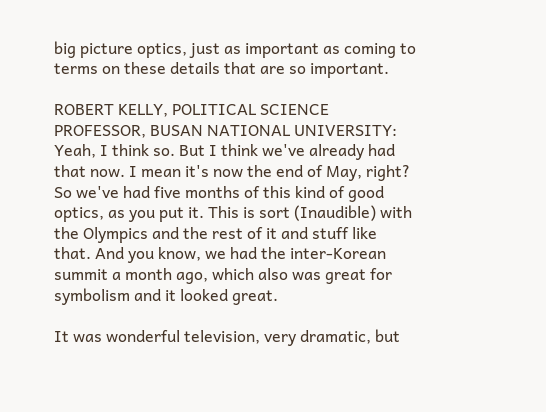big picture optics, just as important as coming to terms on these details that are so important.

ROBERT KELLY, POLITICAL SCIENCE PROFESSOR, BUSAN NATIONAL UNIVERSITY: Yeah, I think so. But I think we've already had that now. I mean it's now the end of May, right? So we've had five months of this kind of good optics, as you put it. This is sort (Inaudible) with the Olympics and the rest of it and stuff like that. And you know, we had the inter-Korean summit a month ago, which also was great for symbolism and it looked great.

It was wonderful television, very dramatic, but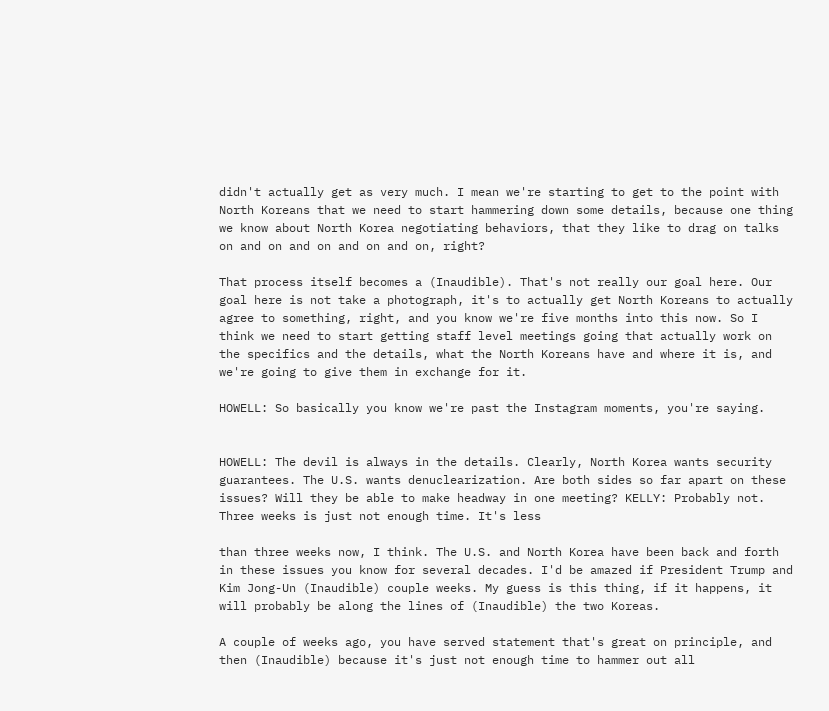didn't actually get as very much. I mean we're starting to get to the point with North Koreans that we need to start hammering down some details, because one thing we know about North Korea negotiating behaviors, that they like to drag on talks on and on and on and on and on, right?

That process itself becomes a (Inaudible). That's not really our goal here. Our goal here is not take a photograph, it's to actually get North Koreans to actually agree to something, right, and you know we're five months into this now. So I think we need to start getting staff level meetings going that actually work on the specifics and the details, what the North Koreans have and where it is, and we're going to give them in exchange for it.

HOWELL: So basically you know we're past the Instagram moments, you're saying.


HOWELL: The devil is always in the details. Clearly, North Korea wants security guarantees. The U.S. wants denuclearization. Are both sides so far apart on these issues? Will they be able to make headway in one meeting? KELLY: Probably not. Three weeks is just not enough time. It's less

than three weeks now, I think. The U.S. and North Korea have been back and forth in these issues you know for several decades. I'd be amazed if President Trump and Kim Jong-Un (Inaudible) couple weeks. My guess is this thing, if it happens, it will probably be along the lines of (Inaudible) the two Koreas.

A couple of weeks ago, you have served statement that's great on principle, and then (Inaudible) because it's just not enough time to hammer out all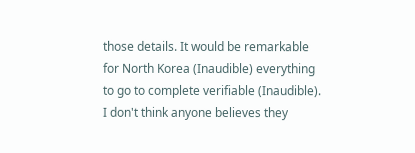those details. It would be remarkable for North Korea (Inaudible) everything to go to complete verifiable (Inaudible). I don't think anyone believes they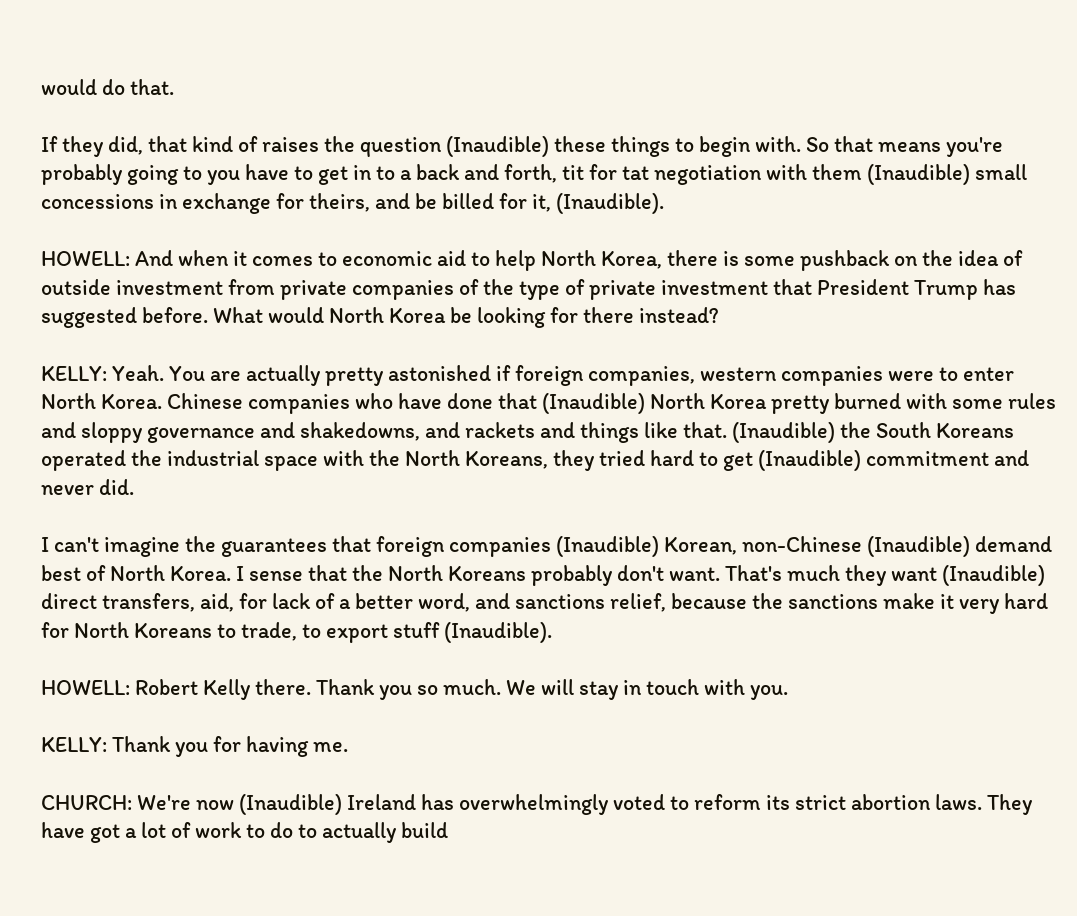would do that.

If they did, that kind of raises the question (Inaudible) these things to begin with. So that means you're probably going to you have to get in to a back and forth, tit for tat negotiation with them (Inaudible) small concessions in exchange for theirs, and be billed for it, (Inaudible).

HOWELL: And when it comes to economic aid to help North Korea, there is some pushback on the idea of outside investment from private companies of the type of private investment that President Trump has suggested before. What would North Korea be looking for there instead?

KELLY: Yeah. You are actually pretty astonished if foreign companies, western companies were to enter North Korea. Chinese companies who have done that (Inaudible) North Korea pretty burned with some rules and sloppy governance and shakedowns, and rackets and things like that. (Inaudible) the South Koreans operated the industrial space with the North Koreans, they tried hard to get (Inaudible) commitment and never did.

I can't imagine the guarantees that foreign companies (Inaudible) Korean, non-Chinese (Inaudible) demand best of North Korea. I sense that the North Koreans probably don't want. That's much they want (Inaudible) direct transfers, aid, for lack of a better word, and sanctions relief, because the sanctions make it very hard for North Koreans to trade, to export stuff (Inaudible).

HOWELL: Robert Kelly there. Thank you so much. We will stay in touch with you.

KELLY: Thank you for having me.

CHURCH: We're now (Inaudible) Ireland has overwhelmingly voted to reform its strict abortion laws. They have got a lot of work to do to actually build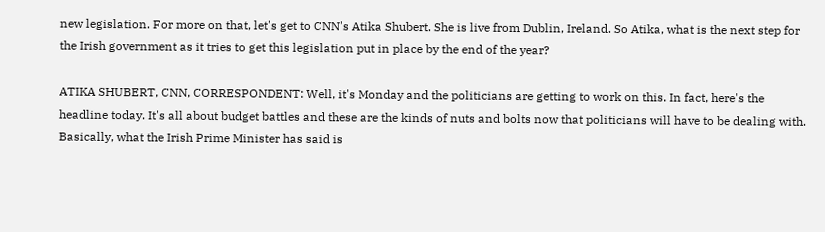new legislation. For more on that, let's get to CNN's Atika Shubert. She is live from Dublin, Ireland. So Atika, what is the next step for the Irish government as it tries to get this legislation put in place by the end of the year?

ATIKA SHUBERT, CNN, CORRESPONDENT: Well, it's Monday and the politicians are getting to work on this. In fact, here's the headline today. It's all about budget battles and these are the kinds of nuts and bolts now that politicians will have to be dealing with. Basically, what the Irish Prime Minister has said is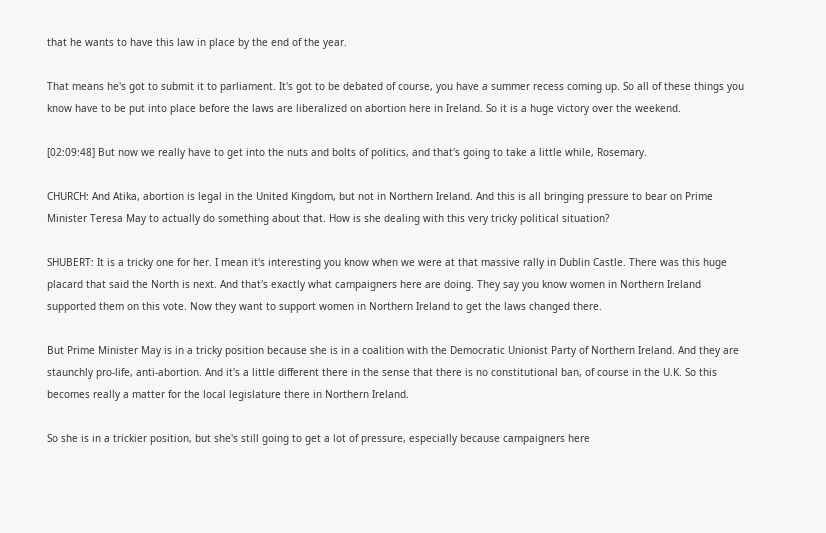that he wants to have this law in place by the end of the year.

That means he's got to submit it to parliament. It's got to be debated of course, you have a summer recess coming up. So all of these things you know have to be put into place before the laws are liberalized on abortion here in Ireland. So it is a huge victory over the weekend.

[02:09:48] But now we really have to get into the nuts and bolts of politics, and that's going to take a little while, Rosemary.

CHURCH: And Atika, abortion is legal in the United Kingdom, but not in Northern Ireland. And this is all bringing pressure to bear on Prime Minister Teresa May to actually do something about that. How is she dealing with this very tricky political situation?

SHUBERT: It is a tricky one for her. I mean it's interesting you know when we were at that massive rally in Dublin Castle. There was this huge placard that said the North is next. And that's exactly what campaigners here are doing. They say you know women in Northern Ireland supported them on this vote. Now they want to support women in Northern Ireland to get the laws changed there.

But Prime Minister May is in a tricky position because she is in a coalition with the Democratic Unionist Party of Northern Ireland. And they are staunchly pro-life, anti-abortion. And it's a little different there in the sense that there is no constitutional ban, of course in the U.K. So this becomes really a matter for the local legislature there in Northern Ireland.

So she is in a trickier position, but she's still going to get a lot of pressure, especially because campaigners here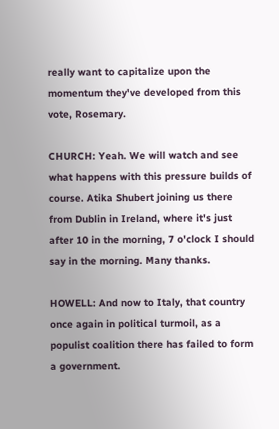really want to capitalize upon the momentum they've developed from this vote, Rosemary.

CHURCH: Yeah. We will watch and see what happens with this pressure builds of course. Atika Shubert joining us there from Dublin in Ireland, where it's just after 10 in the morning, 7 o'clock I should say in the morning. Many thanks.

HOWELL: And now to Italy, that country once again in political turmoil, as a populist coalition there has failed to form a government.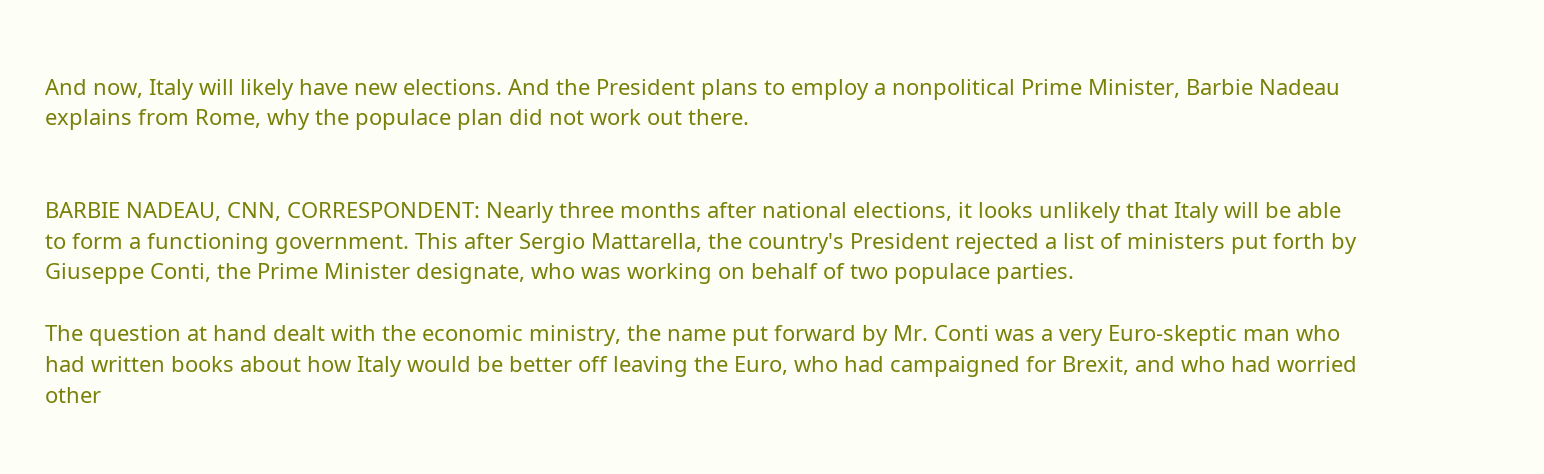And now, Italy will likely have new elections. And the President plans to employ a nonpolitical Prime Minister, Barbie Nadeau explains from Rome, why the populace plan did not work out there.


BARBIE NADEAU, CNN, CORRESPONDENT: Nearly three months after national elections, it looks unlikely that Italy will be able to form a functioning government. This after Sergio Mattarella, the country's President rejected a list of ministers put forth by Giuseppe Conti, the Prime Minister designate, who was working on behalf of two populace parties.

The question at hand dealt with the economic ministry, the name put forward by Mr. Conti was a very Euro-skeptic man who had written books about how Italy would be better off leaving the Euro, who had campaigned for Brexit, and who had worried other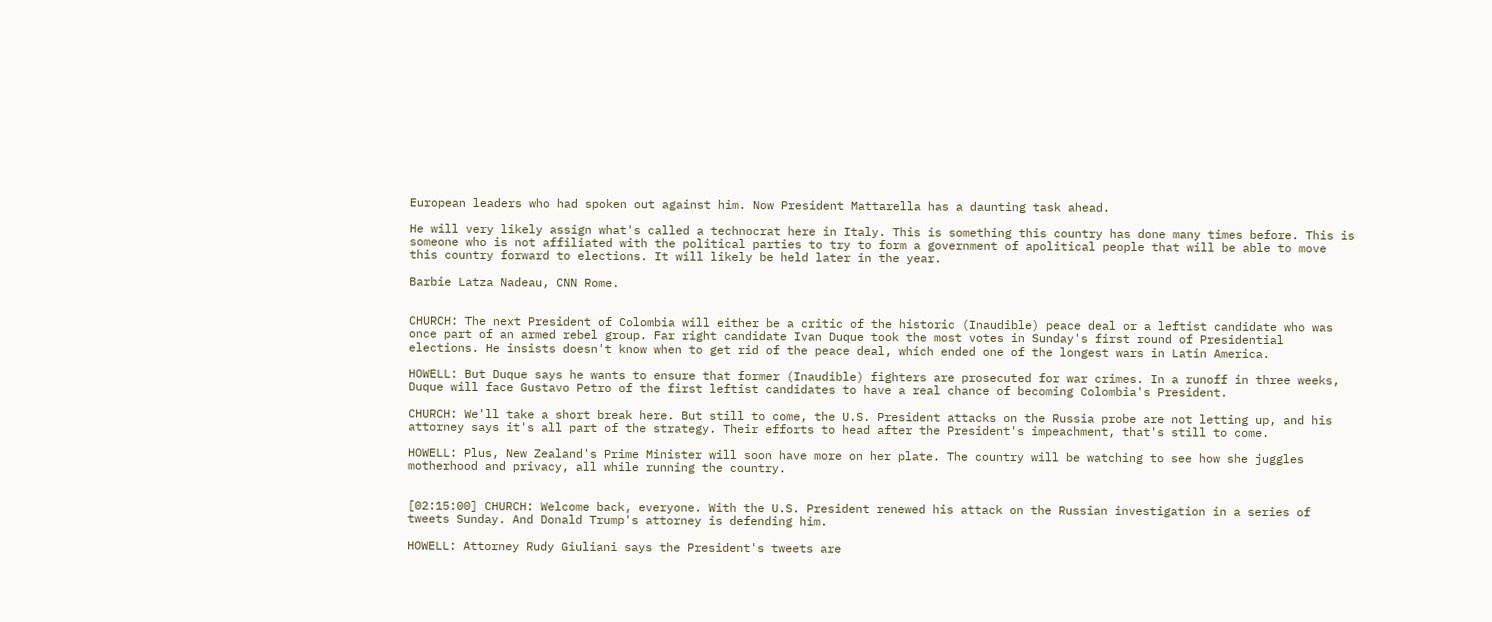European leaders who had spoken out against him. Now President Mattarella has a daunting task ahead.

He will very likely assign what's called a technocrat here in Italy. This is something this country has done many times before. This is someone who is not affiliated with the political parties to try to form a government of apolitical people that will be able to move this country forward to elections. It will likely be held later in the year.

Barbie Latza Nadeau, CNN Rome.


CHURCH: The next President of Colombia will either be a critic of the historic (Inaudible) peace deal or a leftist candidate who was once part of an armed rebel group. Far right candidate Ivan Duque took the most votes in Sunday's first round of Presidential elections. He insists doesn't know when to get rid of the peace deal, which ended one of the longest wars in Latin America.

HOWELL: But Duque says he wants to ensure that former (Inaudible) fighters are prosecuted for war crimes. In a runoff in three weeks, Duque will face Gustavo Petro of the first leftist candidates to have a real chance of becoming Colombia's President.

CHURCH: We'll take a short break here. But still to come, the U.S. President attacks on the Russia probe are not letting up, and his attorney says it's all part of the strategy. Their efforts to head after the President's impeachment, that's still to come.

HOWELL: Plus, New Zealand's Prime Minister will soon have more on her plate. The country will be watching to see how she juggles motherhood and privacy, all while running the country.


[02:15:00] CHURCH: Welcome back, everyone. With the U.S. President renewed his attack on the Russian investigation in a series of tweets Sunday. And Donald Trump's attorney is defending him.

HOWELL: Attorney Rudy Giuliani says the President's tweets are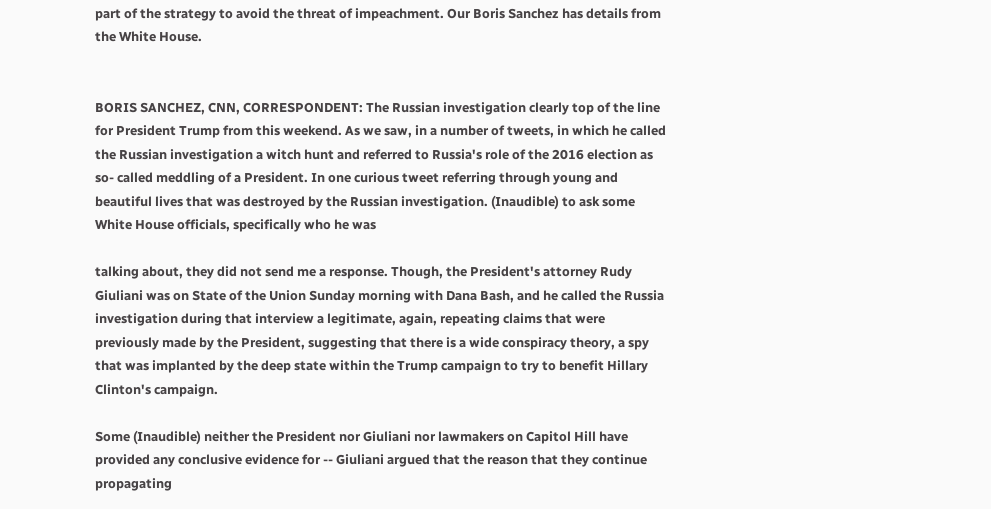part of the strategy to avoid the threat of impeachment. Our Boris Sanchez has details from the White House.


BORIS SANCHEZ, CNN, CORRESPONDENT: The Russian investigation clearly top of the line for President Trump from this weekend. As we saw, in a number of tweets, in which he called the Russian investigation a witch hunt and referred to Russia's role of the 2016 election as so- called meddling of a President. In one curious tweet referring through young and beautiful lives that was destroyed by the Russian investigation. (Inaudible) to ask some White House officials, specifically who he was

talking about, they did not send me a response. Though, the President's attorney Rudy Giuliani was on State of the Union Sunday morning with Dana Bash, and he called the Russia investigation during that interview a legitimate, again, repeating claims that were previously made by the President, suggesting that there is a wide conspiracy theory, a spy that was implanted by the deep state within the Trump campaign to try to benefit Hillary Clinton's campaign.

Some (Inaudible) neither the President nor Giuliani nor lawmakers on Capitol Hill have provided any conclusive evidence for -- Giuliani argued that the reason that they continue propagating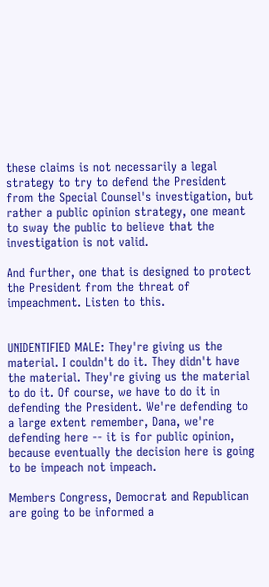these claims is not necessarily a legal strategy to try to defend the President from the Special Counsel's investigation, but rather a public opinion strategy, one meant to sway the public to believe that the investigation is not valid.

And further, one that is designed to protect the President from the threat of impeachment. Listen to this.


UNIDENTIFIED MALE: They're giving us the material. I couldn't do it. They didn't have the material. They're giving us the material to do it. Of course, we have to do it in defending the President. We're defending to a large extent remember, Dana, we're defending here -- it is for public opinion, because eventually the decision here is going to be impeach not impeach.

Members Congress, Democrat and Republican are going to be informed a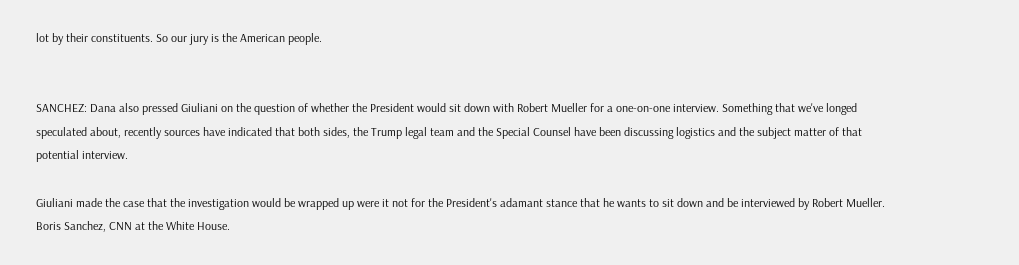lot by their constituents. So our jury is the American people.


SANCHEZ: Dana also pressed Giuliani on the question of whether the President would sit down with Robert Mueller for a one-on-one interview. Something that we've longed speculated about, recently sources have indicated that both sides, the Trump legal team and the Special Counsel have been discussing logistics and the subject matter of that potential interview.

Giuliani made the case that the investigation would be wrapped up were it not for the President's adamant stance that he wants to sit down and be interviewed by Robert Mueller. Boris Sanchez, CNN at the White House.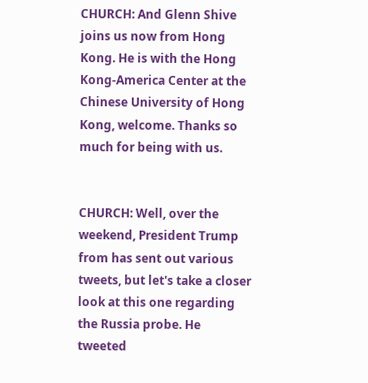CHURCH: And Glenn Shive joins us now from Hong Kong. He is with the Hong Kong-America Center at the Chinese University of Hong Kong, welcome. Thanks so much for being with us.


CHURCH: Well, over the weekend, President Trump from has sent out various tweets, but let's take a closer look at this one regarding the Russia probe. He tweeted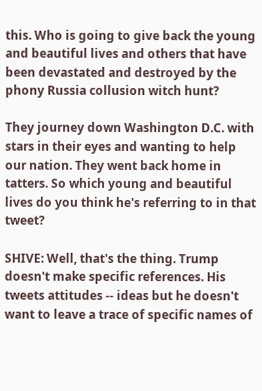this. Who is going to give back the young and beautiful lives and others that have been devastated and destroyed by the phony Russia collusion witch hunt?

They journey down Washington D.C. with stars in their eyes and wanting to help our nation. They went back home in tatters. So which young and beautiful lives do you think he's referring to in that tweet?

SHIVE: Well, that's the thing. Trump doesn't make specific references. His tweets attitudes -- ideas but he doesn't want to leave a trace of specific names of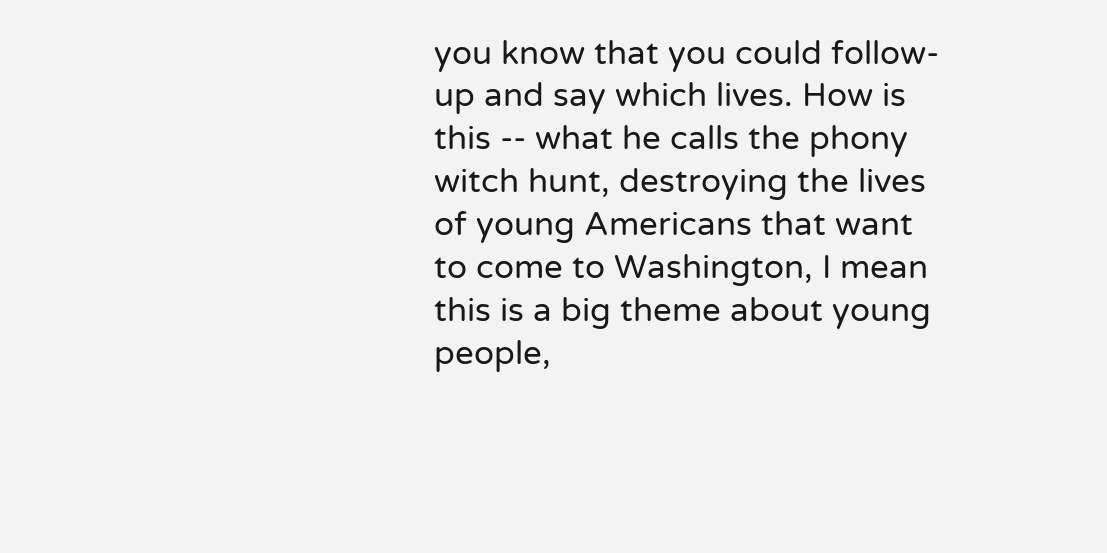you know that you could follow-up and say which lives. How is this -- what he calls the phony witch hunt, destroying the lives of young Americans that want to come to Washington, I mean this is a big theme about young people,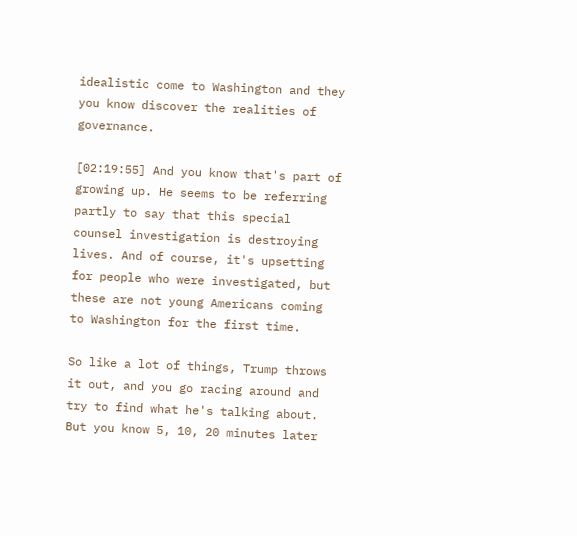idealistic come to Washington and they you know discover the realities of governance.

[02:19:55] And you know that's part of growing up. He seems to be referring partly to say that this special counsel investigation is destroying lives. And of course, it's upsetting for people who were investigated, but these are not young Americans coming to Washington for the first time.

So like a lot of things, Trump throws it out, and you go racing around and try to find what he's talking about. But you know 5, 10, 20 minutes later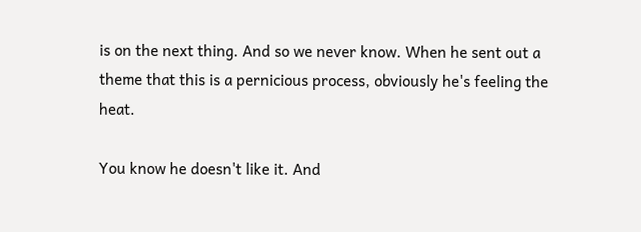is on the next thing. And so we never know. When he sent out a theme that this is a pernicious process, obviously he's feeling the heat.

You know he doesn't like it. And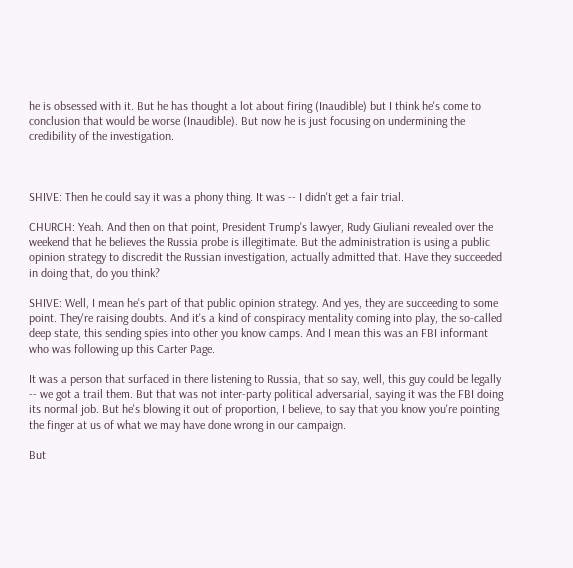he is obsessed with it. But he has thought a lot about firing (Inaudible) but I think he's come to conclusion that would be worse (Inaudible). But now he is just focusing on undermining the credibility of the investigation.



SHIVE: Then he could say it was a phony thing. It was -- I didn't get a fair trial.

CHURCH: Yeah. And then on that point, President Trump's lawyer, Rudy Giuliani revealed over the weekend that he believes the Russia probe is illegitimate. But the administration is using a public opinion strategy to discredit the Russian investigation, actually admitted that. Have they succeeded in doing that, do you think?

SHIVE: Well, I mean he's part of that public opinion strategy. And yes, they are succeeding to some point. They're raising doubts. And it's a kind of conspiracy mentality coming into play, the so-called deep state, this sending spies into other you know camps. And I mean this was an FBI informant who was following up this Carter Page.

It was a person that surfaced in there listening to Russia, that so say, well, this guy could be legally -- we got a trail them. But that was not inter-party political adversarial, saying it was the FBI doing its normal job. But he's blowing it out of proportion, I believe, to say that you know you're pointing the finger at us of what we may have done wrong in our campaign.

But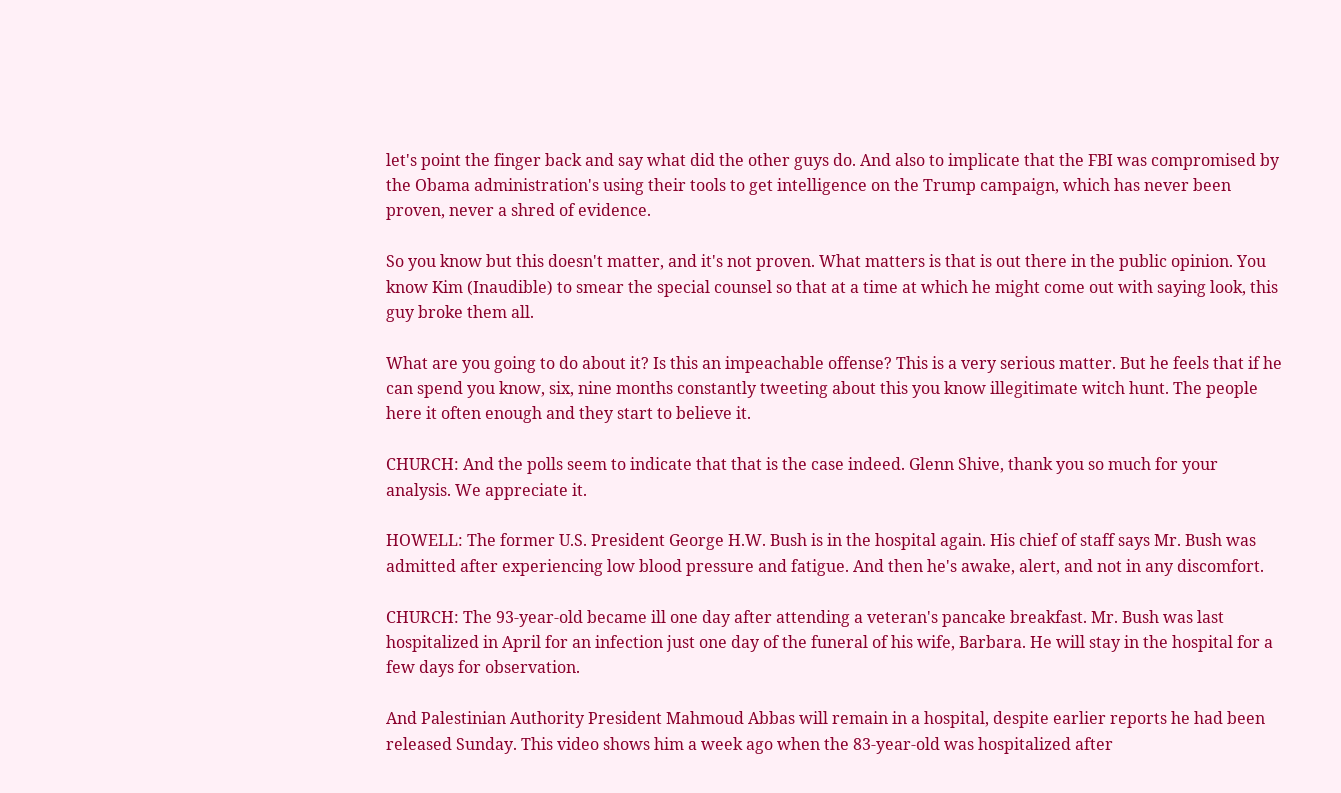let's point the finger back and say what did the other guys do. And also to implicate that the FBI was compromised by the Obama administration's using their tools to get intelligence on the Trump campaign, which has never been proven, never a shred of evidence.

So you know but this doesn't matter, and it's not proven. What matters is that is out there in the public opinion. You know Kim (Inaudible) to smear the special counsel so that at a time at which he might come out with saying look, this guy broke them all.

What are you going to do about it? Is this an impeachable offense? This is a very serious matter. But he feels that if he can spend you know, six, nine months constantly tweeting about this you know illegitimate witch hunt. The people here it often enough and they start to believe it.

CHURCH: And the polls seem to indicate that that is the case indeed. Glenn Shive, thank you so much for your analysis. We appreciate it.

HOWELL: The former U.S. President George H.W. Bush is in the hospital again. His chief of staff says Mr. Bush was admitted after experiencing low blood pressure and fatigue. And then he's awake, alert, and not in any discomfort.

CHURCH: The 93-year-old became ill one day after attending a veteran's pancake breakfast. Mr. Bush was last hospitalized in April for an infection just one day of the funeral of his wife, Barbara. He will stay in the hospital for a few days for observation.

And Palestinian Authority President Mahmoud Abbas will remain in a hospital, despite earlier reports he had been released Sunday. This video shows him a week ago when the 83-year-old was hospitalized after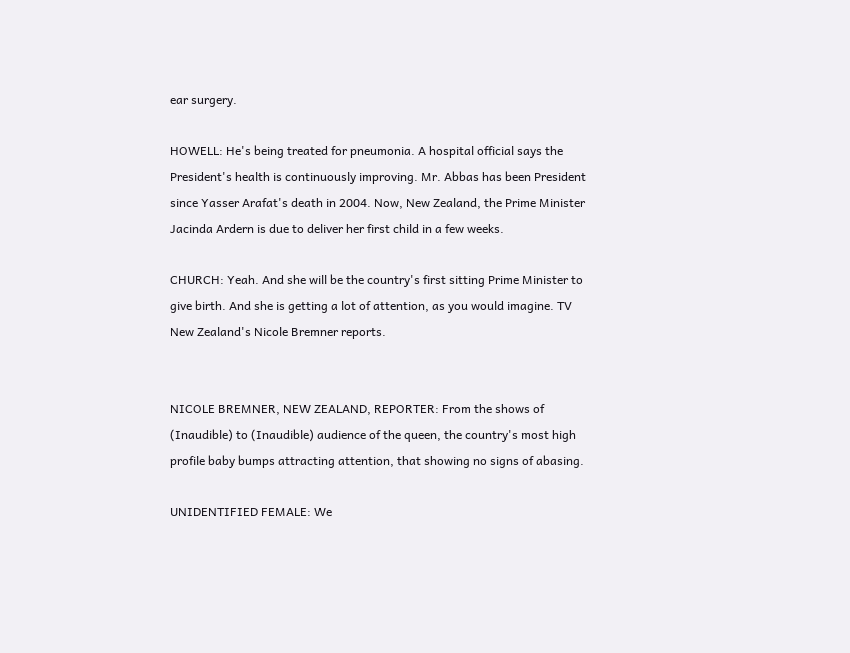ear surgery.

HOWELL: He's being treated for pneumonia. A hospital official says the President's health is continuously improving. Mr. Abbas has been President since Yasser Arafat's death in 2004. Now, New Zealand, the Prime Minister Jacinda Ardern is due to deliver her first child in a few weeks.

CHURCH: Yeah. And she will be the country's first sitting Prime Minister to give birth. And she is getting a lot of attention, as you would imagine. TV New Zealand's Nicole Bremner reports.


NICOLE BREMNER, NEW ZEALAND, REPORTER: From the shows of (Inaudible) to (Inaudible) audience of the queen, the country's most high profile baby bumps attracting attention, that showing no signs of abasing.

UNIDENTIFIED FEMALE: We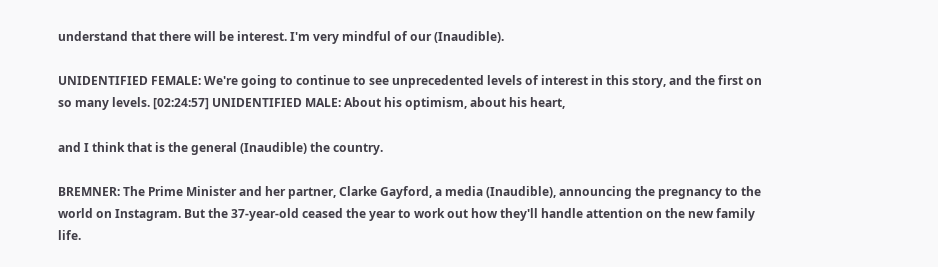understand that there will be interest. I'm very mindful of our (Inaudible).

UNIDENTIFIED FEMALE: We're going to continue to see unprecedented levels of interest in this story, and the first on so many levels. [02:24:57] UNIDENTIFIED MALE: About his optimism, about his heart,

and I think that is the general (Inaudible) the country.

BREMNER: The Prime Minister and her partner, Clarke Gayford, a media (Inaudible), announcing the pregnancy to the world on Instagram. But the 37-year-old ceased the year to work out how they'll handle attention on the new family life.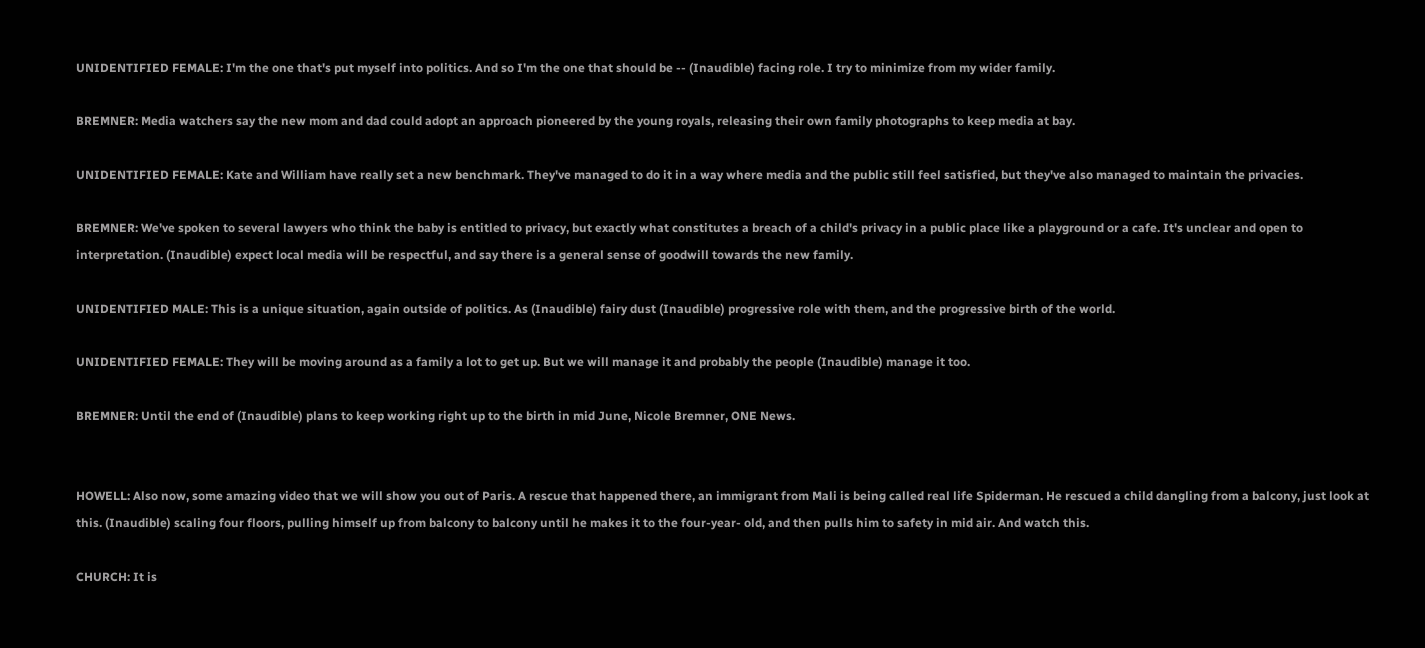UNIDENTIFIED FEMALE: I'm the one that's put myself into politics. And so I'm the one that should be -- (Inaudible) facing role. I try to minimize from my wider family.

BREMNER: Media watchers say the new mom and dad could adopt an approach pioneered by the young royals, releasing their own family photographs to keep media at bay.

UNIDENTIFIED FEMALE: Kate and William have really set a new benchmark. They've managed to do it in a way where media and the public still feel satisfied, but they've also managed to maintain the privacies.

BREMNER: We've spoken to several lawyers who think the baby is entitled to privacy, but exactly what constitutes a breach of a child's privacy in a public place like a playground or a cafe. It's unclear and open to interpretation. (Inaudible) expect local media will be respectful, and say there is a general sense of goodwill towards the new family.

UNIDENTIFIED MALE: This is a unique situation, again outside of politics. As (Inaudible) fairy dust (Inaudible) progressive role with them, and the progressive birth of the world.

UNIDENTIFIED FEMALE: They will be moving around as a family a lot to get up. But we will manage it and probably the people (Inaudible) manage it too.

BREMNER: Until the end of (Inaudible) plans to keep working right up to the birth in mid June, Nicole Bremner, ONE News.


HOWELL: Also now, some amazing video that we will show you out of Paris. A rescue that happened there, an immigrant from Mali is being called real life Spiderman. He rescued a child dangling from a balcony, just look at this. (Inaudible) scaling four floors, pulling himself up from balcony to balcony until he makes it to the four-year- old, and then pulls him to safety in mid air. And watch this.

CHURCH: It is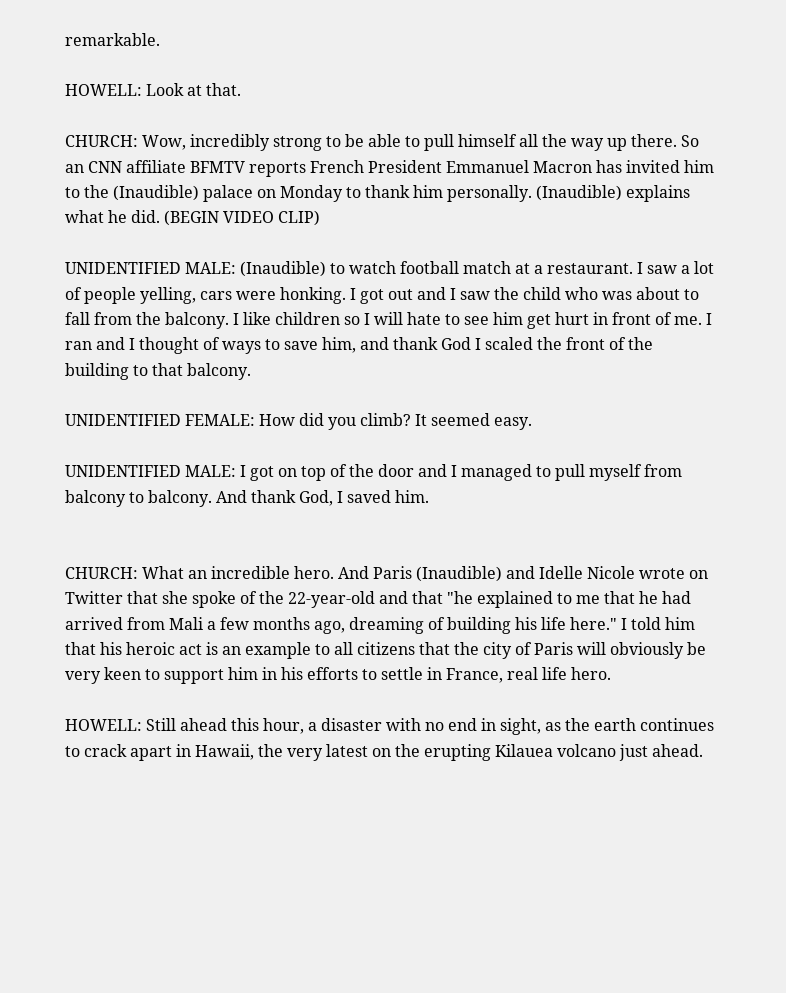remarkable.

HOWELL: Look at that.

CHURCH: Wow, incredibly strong to be able to pull himself all the way up there. So an CNN affiliate BFMTV reports French President Emmanuel Macron has invited him to the (Inaudible) palace on Monday to thank him personally. (Inaudible) explains what he did. (BEGIN VIDEO CLIP)

UNIDENTIFIED MALE: (Inaudible) to watch football match at a restaurant. I saw a lot of people yelling, cars were honking. I got out and I saw the child who was about to fall from the balcony. I like children so I will hate to see him get hurt in front of me. I ran and I thought of ways to save him, and thank God I scaled the front of the building to that balcony.

UNIDENTIFIED FEMALE: How did you climb? It seemed easy.

UNIDENTIFIED MALE: I got on top of the door and I managed to pull myself from balcony to balcony. And thank God, I saved him.


CHURCH: What an incredible hero. And Paris (Inaudible) and Idelle Nicole wrote on Twitter that she spoke of the 22-year-old and that "he explained to me that he had arrived from Mali a few months ago, dreaming of building his life here." I told him that his heroic act is an example to all citizens that the city of Paris will obviously be very keen to support him in his efforts to settle in France, real life hero.

HOWELL: Still ahead this hour, a disaster with no end in sight, as the earth continues to crack apart in Hawaii, the very latest on the erupting Kilauea volcano just ahead.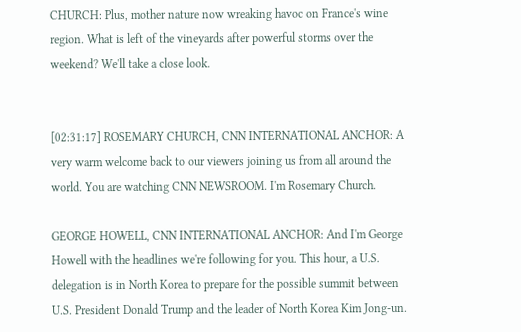CHURCH: Plus, mother nature now wreaking havoc on France's wine region. What is left of the vineyards after powerful storms over the weekend? We'll take a close look.


[02:31:17] ROSEMARY CHURCH, CNN INTERNATIONAL ANCHOR: A very warm welcome back to our viewers joining us from all around the world. You are watching CNN NEWSROOM. I'm Rosemary Church.

GEORGE HOWELL, CNN INTERNATIONAL ANCHOR: And I'm George Howell with the headlines we're following for you. This hour, a U.S. delegation is in North Korea to prepare for the possible summit between U.S. President Donald Trump and the leader of North Korea Kim Jong-un.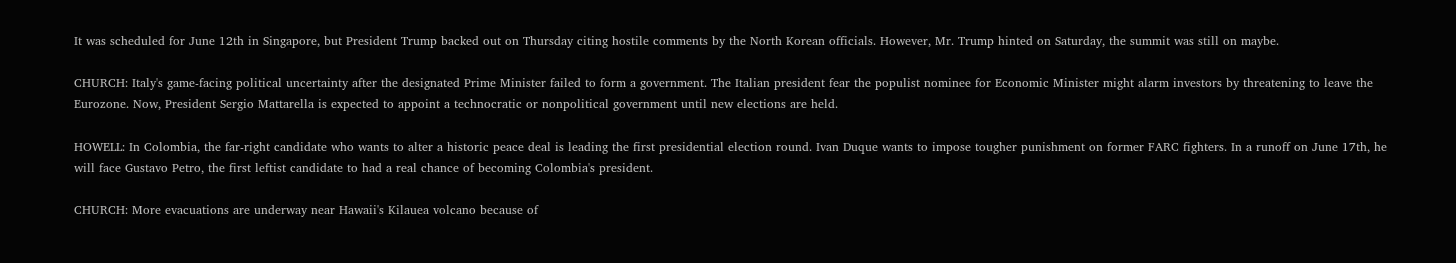It was scheduled for June 12th in Singapore, but President Trump backed out on Thursday citing hostile comments by the North Korean officials. However, Mr. Trump hinted on Saturday, the summit was still on maybe.

CHURCH: Italy's game-facing political uncertainty after the designated Prime Minister failed to form a government. The Italian president fear the populist nominee for Economic Minister might alarm investors by threatening to leave the Eurozone. Now, President Sergio Mattarella is expected to appoint a technocratic or nonpolitical government until new elections are held.

HOWELL: In Colombia, the far-right candidate who wants to alter a historic peace deal is leading the first presidential election round. Ivan Duque wants to impose tougher punishment on former FARC fighters. In a runoff on June 17th, he will face Gustavo Petro, the first leftist candidate to had a real chance of becoming Colombia's president.

CHURCH: More evacuations are underway near Hawaii's Kilauea volcano because of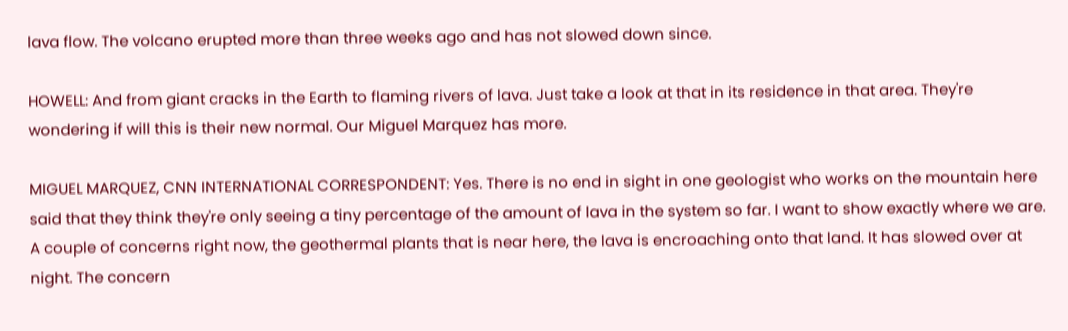lava flow. The volcano erupted more than three weeks ago and has not slowed down since.

HOWELL: And from giant cracks in the Earth to flaming rivers of lava. Just take a look at that in its residence in that area. They're wondering if will this is their new normal. Our Miguel Marquez has more.

MIGUEL MARQUEZ, CNN INTERNATIONAL CORRESPONDENT: Yes. There is no end in sight in one geologist who works on the mountain here said that they think they're only seeing a tiny percentage of the amount of lava in the system so far. I want to show exactly where we are. A couple of concerns right now, the geothermal plants that is near here, the lava is encroaching onto that land. It has slowed over at night. The concern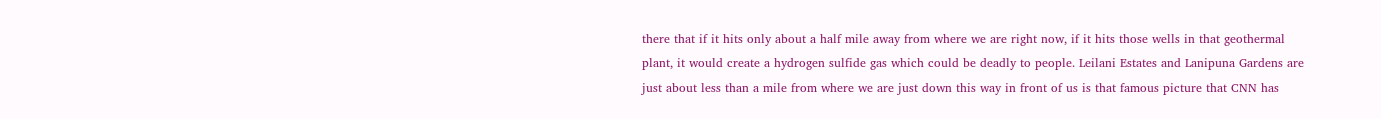there that if it hits only about a half mile away from where we are right now, if it hits those wells in that geothermal plant, it would create a hydrogen sulfide gas which could be deadly to people. Leilani Estates and Lanipuna Gardens are just about less than a mile from where we are just down this way in front of us is that famous picture that CNN has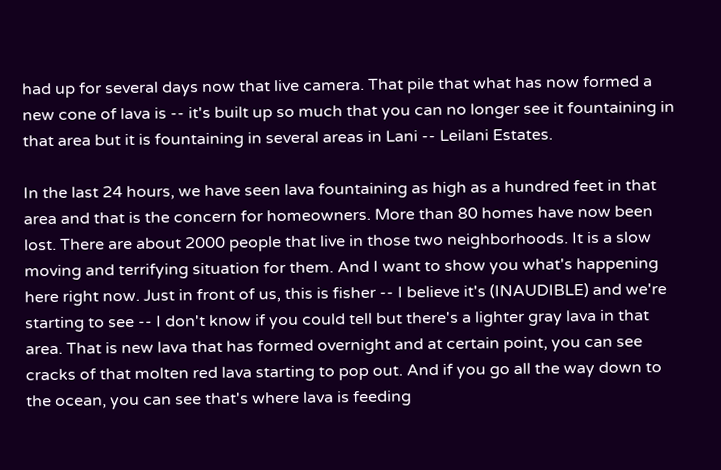had up for several days now that live camera. That pile that what has now formed a new cone of lava is -- it's built up so much that you can no longer see it fountaining in that area but it is fountaining in several areas in Lani -- Leilani Estates.

In the last 24 hours, we have seen lava fountaining as high as a hundred feet in that area and that is the concern for homeowners. More than 80 homes have now been lost. There are about 2000 people that live in those two neighborhoods. It is a slow moving and terrifying situation for them. And I want to show you what's happening here right now. Just in front of us, this is fisher -- I believe it's (INAUDIBLE) and we're starting to see -- I don't know if you could tell but there's a lighter gray lava in that area. That is new lava that has formed overnight and at certain point, you can see cracks of that molten red lava starting to pop out. And if you go all the way down to the ocean, you can see that's where lava is feeding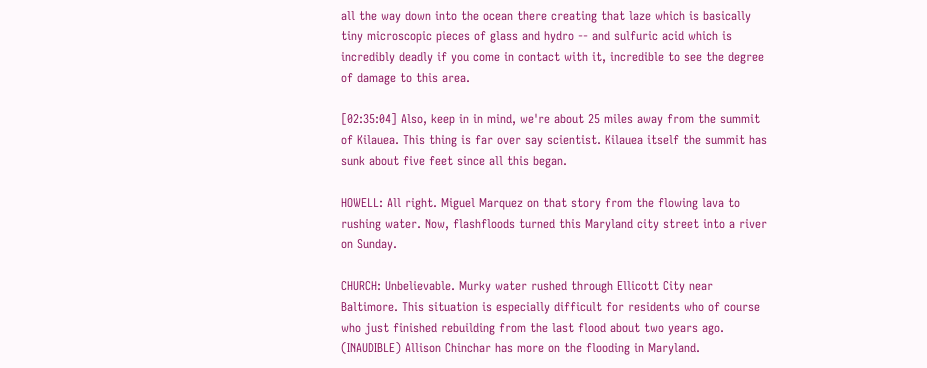all the way down into the ocean there creating that laze which is basically tiny microscopic pieces of glass and hydro -- and sulfuric acid which is incredibly deadly if you come in contact with it, incredible to see the degree of damage to this area.

[02:35:04] Also, keep in in mind, we're about 25 miles away from the summit of Kilauea. This thing is far over say scientist. Kilauea itself the summit has sunk about five feet since all this began.

HOWELL: All right. Miguel Marquez on that story from the flowing lava to rushing water. Now, flashfloods turned this Maryland city street into a river on Sunday.

CHURCH: Unbelievable. Murky water rushed through Ellicott City near Baltimore. This situation is especially difficult for residents who of course who just finished rebuilding from the last flood about two years ago. (INAUDIBLE) Allison Chinchar has more on the flooding in Maryland.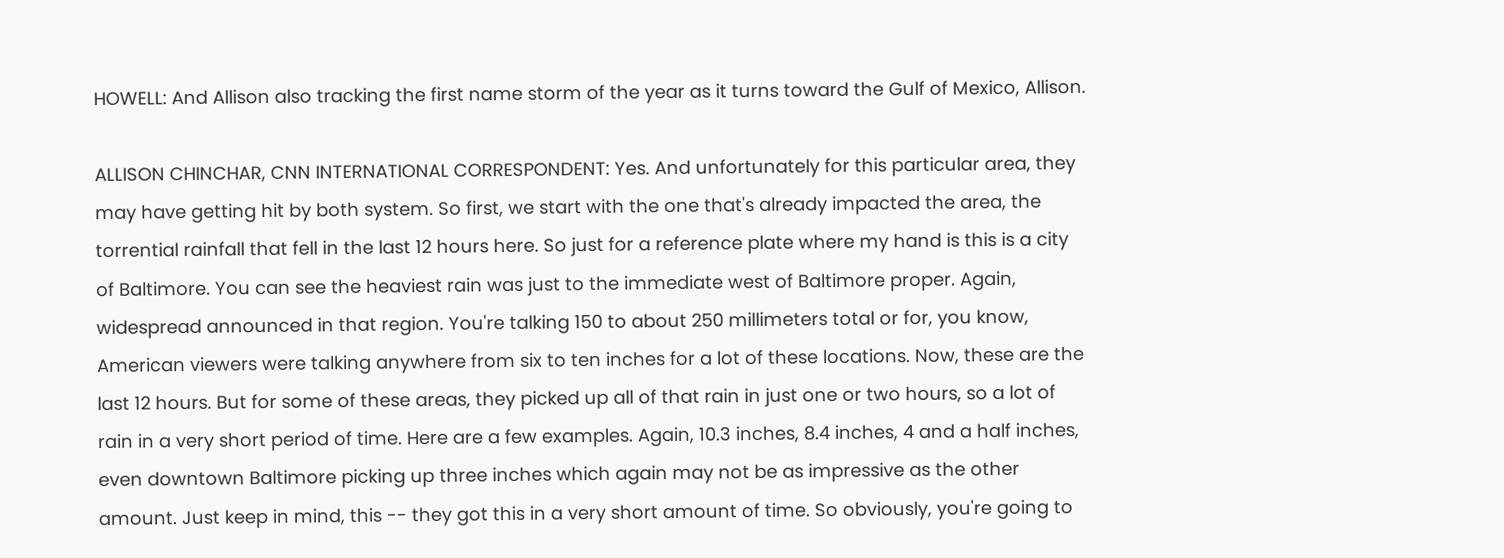HOWELL: And Allison also tracking the first name storm of the year as it turns toward the Gulf of Mexico, Allison.

ALLISON CHINCHAR, CNN INTERNATIONAL CORRESPONDENT: Yes. And unfortunately for this particular area, they may have getting hit by both system. So first, we start with the one that's already impacted the area, the torrential rainfall that fell in the last 12 hours here. So just for a reference plate where my hand is this is a city of Baltimore. You can see the heaviest rain was just to the immediate west of Baltimore proper. Again, widespread announced in that region. You're talking 150 to about 250 millimeters total or for, you know, American viewers were talking anywhere from six to ten inches for a lot of these locations. Now, these are the last 12 hours. But for some of these areas, they picked up all of that rain in just one or two hours, so a lot of rain in a very short period of time. Here are a few examples. Again, 10.3 inches, 8.4 inches, 4 and a half inches, even downtown Baltimore picking up three inches which again may not be as impressive as the other amount. Just keep in mind, this -- they got this in a very short amount of time. So obviously, you're going to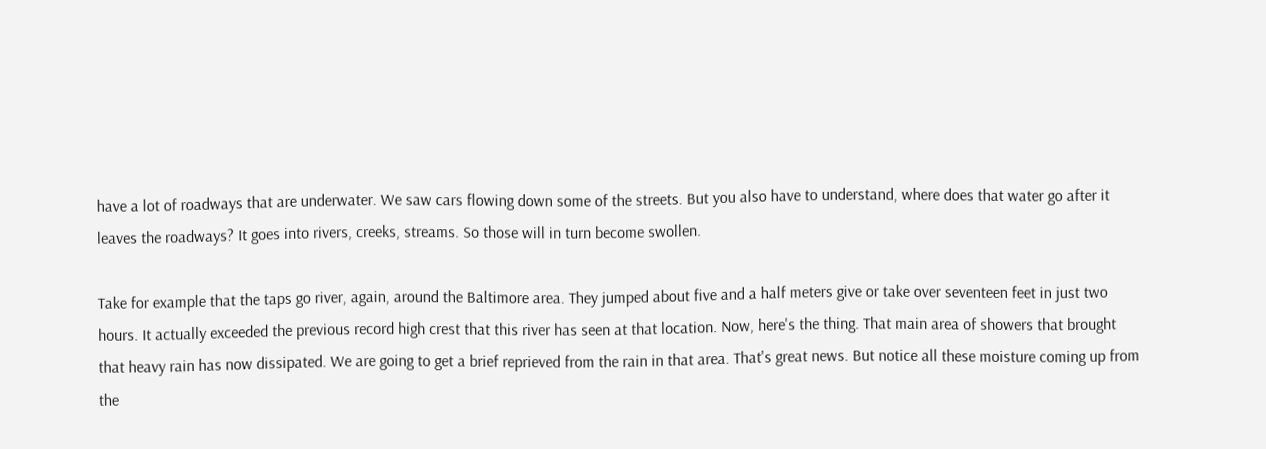have a lot of roadways that are underwater. We saw cars flowing down some of the streets. But you also have to understand, where does that water go after it leaves the roadways? It goes into rivers, creeks, streams. So those will in turn become swollen.

Take for example that the taps go river, again, around the Baltimore area. They jumped about five and a half meters give or take over seventeen feet in just two hours. It actually exceeded the previous record high crest that this river has seen at that location. Now, here's the thing. That main area of showers that brought that heavy rain has now dissipated. We are going to get a brief reprieved from the rain in that area. That's great news. But notice all these moisture coming up from the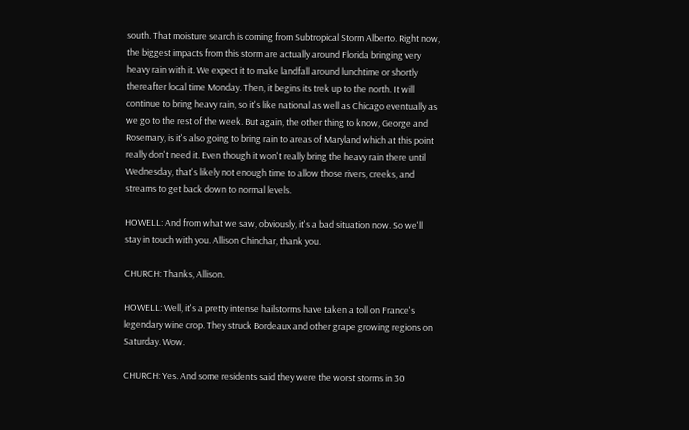south. That moisture search is coming from Subtropical Storm Alberto. Right now, the biggest impacts from this storm are actually around Florida bringing very heavy rain with it. We expect it to make landfall around lunchtime or shortly thereafter local time Monday. Then, it begins its trek up to the north. It will continue to bring heavy rain, so it's like national as well as Chicago eventually as we go to the rest of the week. But again, the other thing to know, George and Rosemary, is it's also going to bring rain to areas of Maryland which at this point really don't need it. Even though it won't really bring the heavy rain there until Wednesday, that's likely not enough time to allow those rivers, creeks, and streams to get back down to normal levels.

HOWELL: And from what we saw, obviously, it's a bad situation now. So we'll stay in touch with you. Allison Chinchar, thank you.

CHURCH: Thanks, Allison.

HOWELL: Well, it's a pretty intense hailstorms have taken a toll on France's legendary wine crop. They struck Bordeaux and other grape growing regions on Saturday. Wow.

CHURCH: Yes. And some residents said they were the worst storms in 30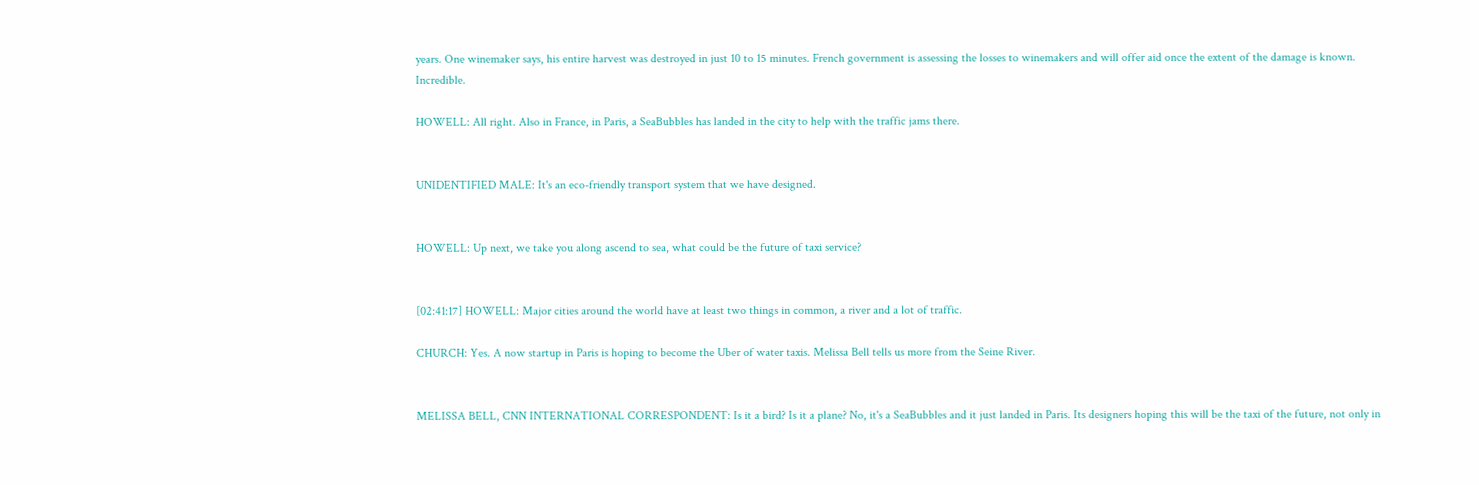years. One winemaker says, his entire harvest was destroyed in just 10 to 15 minutes. French government is assessing the losses to winemakers and will offer aid once the extent of the damage is known. Incredible.

HOWELL: All right. Also in France, in Paris, a SeaBubbles has landed in the city to help with the traffic jams there.


UNIDENTIFIED MALE: It's an eco-friendly transport system that we have designed.


HOWELL: Up next, we take you along ascend to sea, what could be the future of taxi service?


[02:41:17] HOWELL: Major cities around the world have at least two things in common, a river and a lot of traffic.

CHURCH: Yes. A now startup in Paris is hoping to become the Uber of water taxis. Melissa Bell tells us more from the Seine River.


MELISSA BELL, CNN INTERNATIONAL CORRESPONDENT: Is it a bird? Is it a plane? No, it's a SeaBubbles and it just landed in Paris. Its designers hoping this will be the taxi of the future, not only in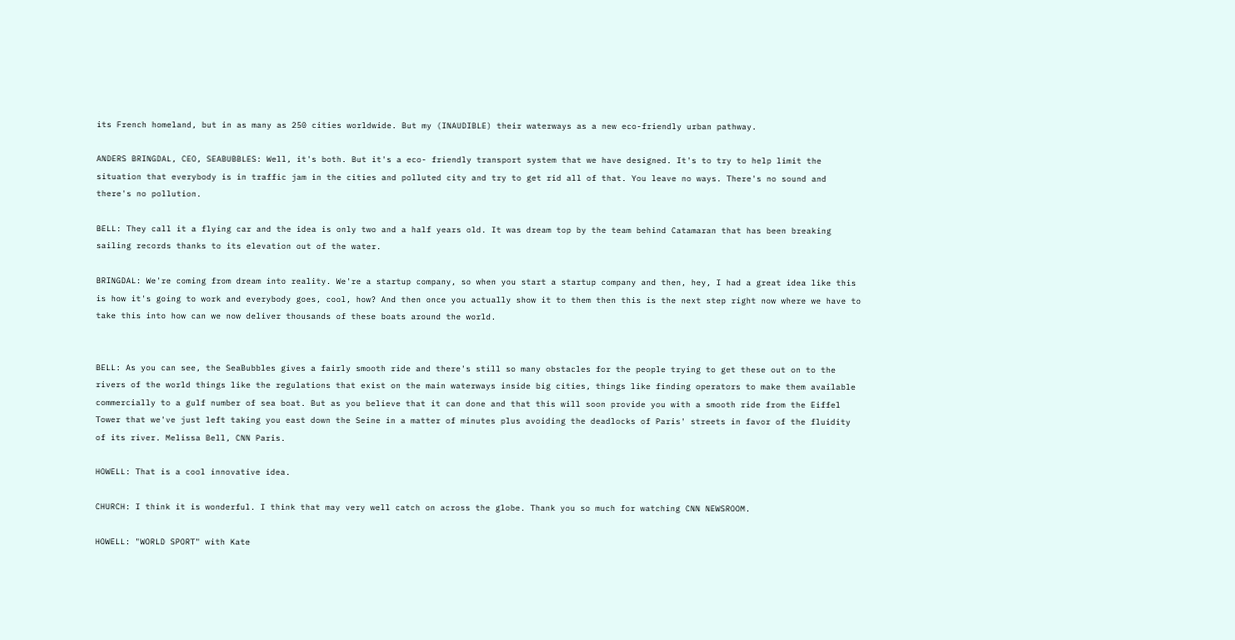its French homeland, but in as many as 250 cities worldwide. But my (INAUDIBLE) their waterways as a new eco-friendly urban pathway.

ANDERS BRINGDAL, CEO, SEABUBBLES: Well, it's both. But it's a eco- friendly transport system that we have designed. It's to try to help limit the situation that everybody is in traffic jam in the cities and polluted city and try to get rid all of that. You leave no ways. There's no sound and there's no pollution.

BELL: They call it a flying car and the idea is only two and a half years old. It was dream top by the team behind Catamaran that has been breaking sailing records thanks to its elevation out of the water.

BRINGDAL: We're coming from dream into reality. We're a startup company, so when you start a startup company and then, hey, I had a great idea like this is how it's going to work and everybody goes, cool, how? And then once you actually show it to them then this is the next step right now where we have to take this into how can we now deliver thousands of these boats around the world.


BELL: As you can see, the SeaBubbles gives a fairly smooth ride and there's still so many obstacles for the people trying to get these out on to the rivers of the world things like the regulations that exist on the main waterways inside big cities, things like finding operators to make them available commercially to a gulf number of sea boat. But as you believe that it can done and that this will soon provide you with a smooth ride from the Eiffel Tower that we've just left taking you east down the Seine in a matter of minutes plus avoiding the deadlocks of Paris' streets in favor of the fluidity of its river. Melissa Bell, CNN Paris.

HOWELL: That is a cool innovative idea.

CHURCH: I think it is wonderful. I think that may very well catch on across the globe. Thank you so much for watching CNN NEWSROOM.

HOWELL: "WORLD SPORT" with Kate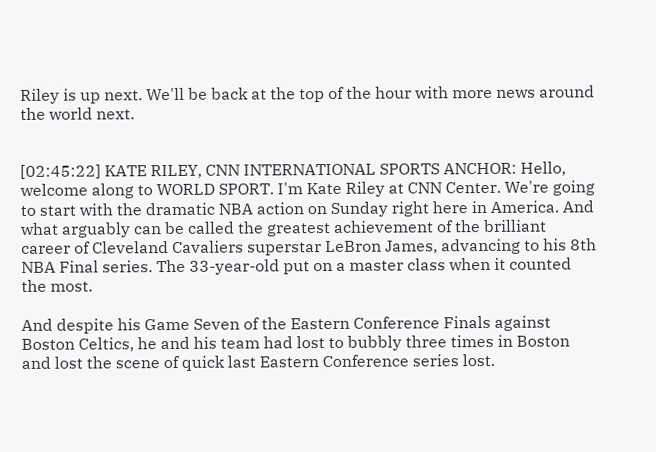Riley is up next. We'll be back at the top of the hour with more news around the world next.


[02:45:22] KATE RILEY, CNN INTERNATIONAL SPORTS ANCHOR: Hello, welcome along to WORLD SPORT. I'm Kate Riley at CNN Center. We're going to start with the dramatic NBA action on Sunday right here in America. And what arguably can be called the greatest achievement of the brilliant career of Cleveland Cavaliers superstar LeBron James, advancing to his 8th NBA Final series. The 33-year-old put on a master class when it counted the most.

And despite his Game Seven of the Eastern Conference Finals against Boston Celtics, he and his team had lost to bubbly three times in Boston and lost the scene of quick last Eastern Conference series lost.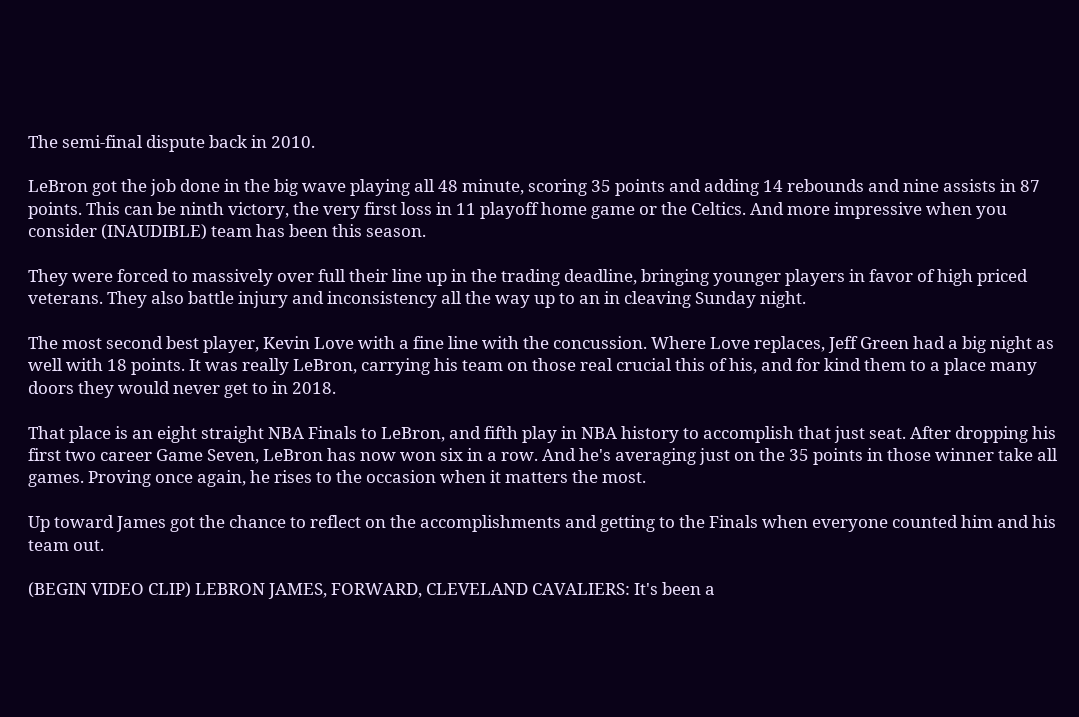The semi-final dispute back in 2010.

LeBron got the job done in the big wave playing all 48 minute, scoring 35 points and adding 14 rebounds and nine assists in 87 points. This can be ninth victory, the very first loss in 11 playoff home game or the Celtics. And more impressive when you consider (INAUDIBLE) team has been this season.

They were forced to massively over full their line up in the trading deadline, bringing younger players in favor of high priced veterans. They also battle injury and inconsistency all the way up to an in cleaving Sunday night.

The most second best player, Kevin Love with a fine line with the concussion. Where Love replaces, Jeff Green had a big night as well with 18 points. It was really LeBron, carrying his team on those real crucial this of his, and for kind them to a place many doors they would never get to in 2018.

That place is an eight straight NBA Finals to LeBron, and fifth play in NBA history to accomplish that just seat. After dropping his first two career Game Seven, LeBron has now won six in a row. And he's averaging just on the 35 points in those winner take all games. Proving once again, he rises to the occasion when it matters the most.

Up toward James got the chance to reflect on the accomplishments and getting to the Finals when everyone counted him and his team out.

(BEGIN VIDEO CLIP) LEBRON JAMES, FORWARD, CLEVELAND CAVALIERS: It's been a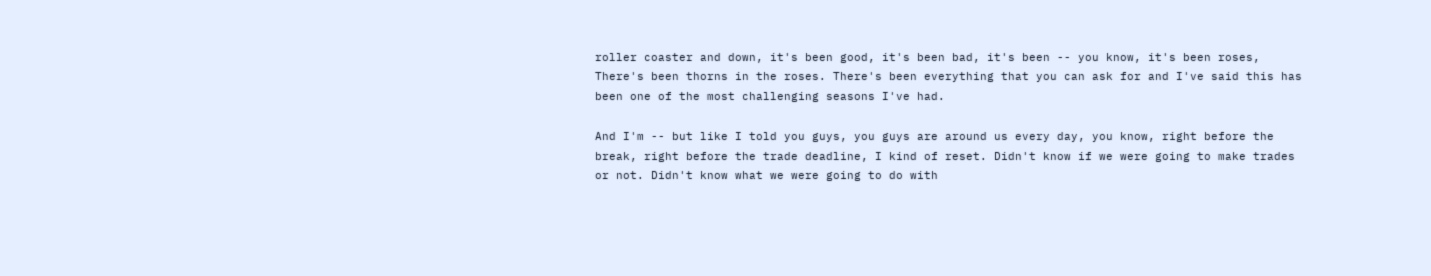roller coaster and down, it's been good, it's been bad, it's been -- you know, it's been roses, There's been thorns in the roses. There's been everything that you can ask for and I've said this has been one of the most challenging seasons I've had.

And I'm -- but like I told you guys, you guys are around us every day, you know, right before the break, right before the trade deadline, I kind of reset. Didn't know if we were going to make trades or not. Didn't know what we were going to do with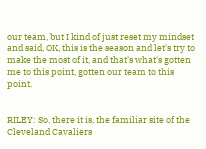our team, but I kind of just reset my mindset and said, OK, this is the season and let's try to make the most of it, and that's what's gotten me to this point, gotten our team to this point.


RILEY: So, there it is, the familiar site of the Cleveland Cavaliers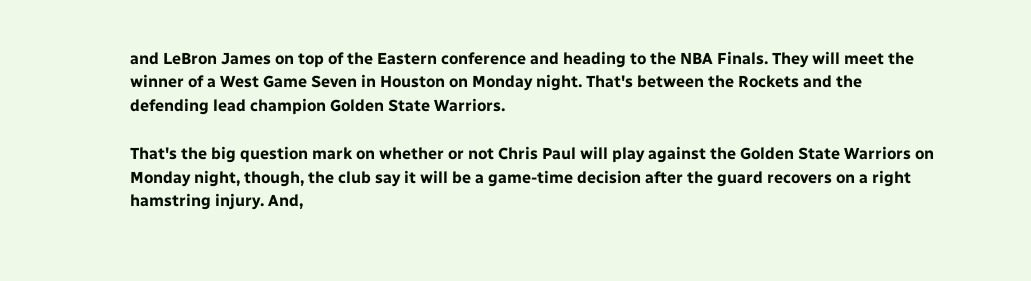and LeBron James on top of the Eastern conference and heading to the NBA Finals. They will meet the winner of a West Game Seven in Houston on Monday night. That's between the Rockets and the defending lead champion Golden State Warriors.

That's the big question mark on whether or not Chris Paul will play against the Golden State Warriors on Monday night, though, the club say it will be a game-time decision after the guard recovers on a right hamstring injury. And,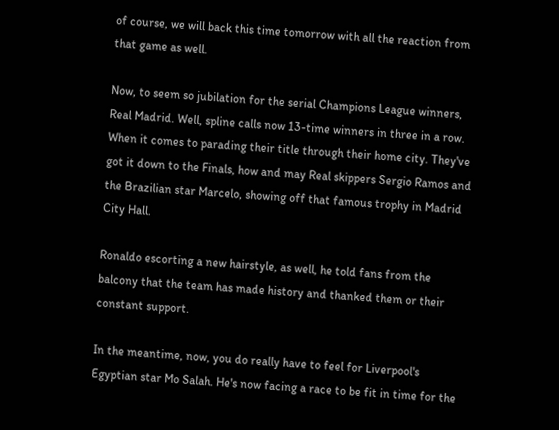of course, we will back this time tomorrow with all the reaction from that game as well.

Now, to seem so jubilation for the serial Champions League winners, Real Madrid. Well, spline calls now 13-time winners in three in a row. When it comes to parading their title through their home city. They've got it down to the Finals, how and may Real skippers Sergio Ramos and the Brazilian star Marcelo, showing off that famous trophy in Madrid City Hall.

Ronaldo escorting a new hairstyle, as well, he told fans from the balcony that the team has made history and thanked them or their constant support.

In the meantime, now, you do really have to feel for Liverpool's Egyptian star Mo Salah. He's now facing a race to be fit in time for the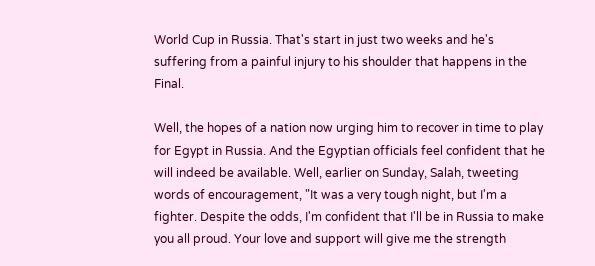World Cup in Russia. That's start in just two weeks and he's suffering from a painful injury to his shoulder that happens in the Final.

Well, the hopes of a nation now urging him to recover in time to play for Egypt in Russia. And the Egyptian officials feel confident that he will indeed be available. Well, earlier on Sunday, Salah, tweeting words of encouragement, "It was a very tough night, but I'm a fighter. Despite the odds, I'm confident that I'll be in Russia to make you all proud. Your love and support will give me the strength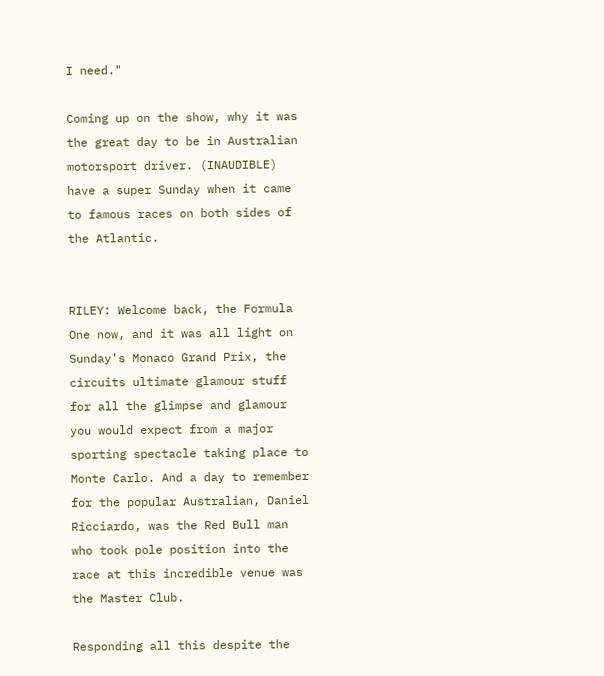I need."

Coming up on the show, why it was the great day to be in Australian motorsport driver. (INAUDIBLE) have a super Sunday when it came to famous races on both sides of the Atlantic.


RILEY: Welcome back, the Formula One now, and it was all light on Sunday's Monaco Grand Prix, the circuits ultimate glamour stuff for all the glimpse and glamour you would expect from a major sporting spectacle taking place to Monte Carlo. And a day to remember for the popular Australian, Daniel Ricciardo, was the Red Bull man who took pole position into the race at this incredible venue was the Master Club.

Responding all this despite the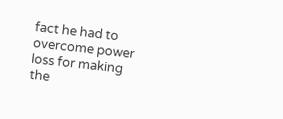fact he had to overcome power loss for making the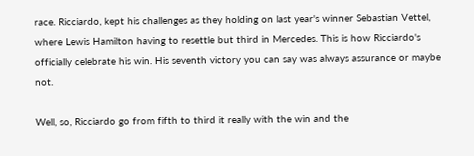race. Ricciardo, kept his challenges as they holding on last year's winner Sebastian Vettel, where Lewis Hamilton having to resettle but third in Mercedes. This is how Ricciardo's officially celebrate his win. His seventh victory you can say was always assurance or maybe not.

Well, so, Ricciardo go from fifth to third it really with the win and the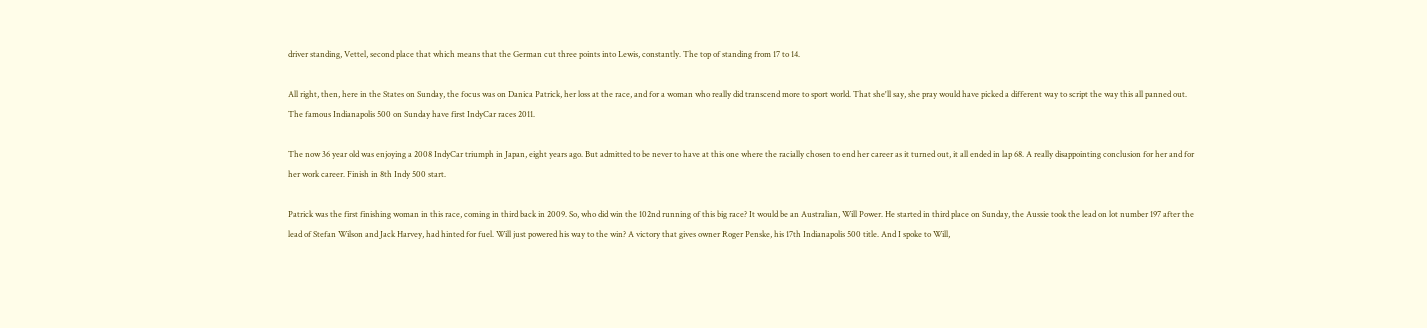driver standing, Vettel, second place that which means that the German cut three points into Lewis, constantly. The top of standing from 17 to 14.

All right, then, here in the States on Sunday, the focus was on Danica Patrick, her loss at the race, and for a woman who really did transcend more to sport world. That she'll say, she pray would have picked a different way to script the way this all panned out. The famous Indianapolis 500 on Sunday have first IndyCar races 2011.

The now 36 year old was enjoying a 2008 IndyCar triumph in Japan, eight years ago. But admitted to be never to have at this one where the racially chosen to end her career as it turned out, it all ended in lap 68. A really disappointing conclusion for her and for her work career. Finish in 8th Indy 500 start.

Patrick was the first finishing woman in this race, coming in third back in 2009. So, who did win the 102nd running of this big race? It would be an Australian, Will Power. He started in third place on Sunday, the Aussie took the lead on lot number 197 after the lead of Stefan Wilson and Jack Harvey, had hinted for fuel. Will just powered his way to the win? A victory that gives owner Roger Penske, his 17th Indianapolis 500 title. And I spoke to Will,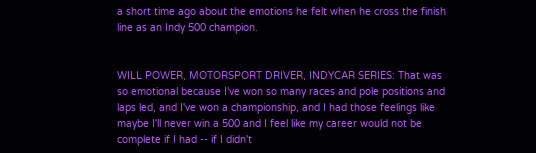a short time ago about the emotions he felt when he cross the finish line as an Indy 500 champion.


WILL POWER, MOTORSPORT DRIVER, INDYCAR SERIES: That was so emotional because I've won so many races and pole positions and laps led, and I've won a championship, and I had those feelings like maybe I'll never win a 500 and I feel like my career would not be complete if I had -- if I didn't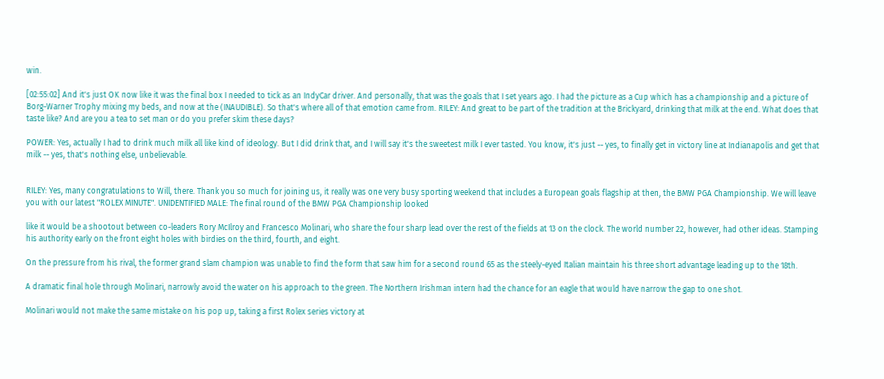win.

[02:55:02] And it's just OK now like it was the final box I needed to tick as an IndyCar driver. And personally, that was the goals that I set years ago. I had the picture as a Cup which has a championship and a picture of Borg-Warner Trophy mixing my beds, and now at the (INAUDIBLE). So that's where all of that emotion came from. RILEY: And great to be part of the tradition at the Brickyard, drinking that milk at the end. What does that taste like? And are you a tea to set man or do you prefer skim these days?

POWER: Yes, actually I had to drink much milk all like kind of ideology. But I did drink that, and I will say it's the sweetest milk I ever tasted. You know, it's just -- yes, to finally get in victory line at Indianapolis and get that milk -- yes, that's nothing else, unbelievable.


RILEY: Yes, many congratulations to Will, there. Thank you so much for joining us, it really was one very busy sporting weekend that includes a European goals flagship at then, the BMW PGA Championship. We will leave you with our latest "ROLEX MINUTE". UNIDENTIFIED MALE: The final round of the BMW PGA Championship looked

like it would be a shootout between co-leaders Rory McIlroy and Francesco Molinari, who share the four sharp lead over the rest of the fields at 13 on the clock. The world number 22, however, had other ideas. Stamping his authority early on the front eight holes with birdies on the third, fourth, and eight.

On the pressure from his rival, the former grand slam champion was unable to find the form that saw him for a second round 65 as the steely-eyed Italian maintain his three short advantage leading up to the 18th.

A dramatic final hole through Molinari, narrowly avoid the water on his approach to the green. The Northern Irishman intern had the chance for an eagle that would have narrow the gap to one shot.

Molinari would not make the same mistake on his pop up, taking a first Rolex series victory at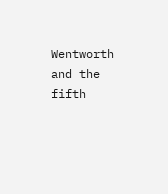Wentworth and the fifth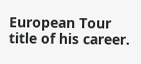European Tour title of his career.